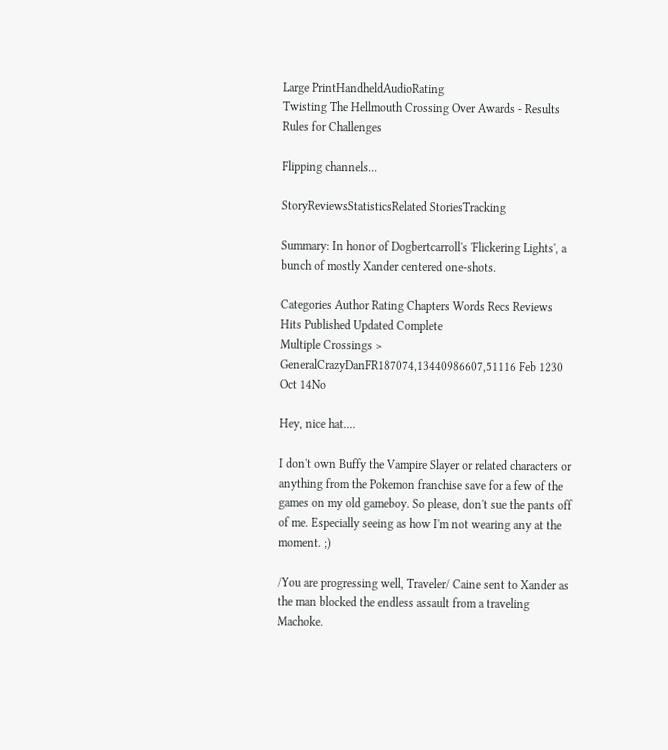Large PrintHandheldAudioRating
Twisting The Hellmouth Crossing Over Awards - Results
Rules for Challenges

Flipping channels...

StoryReviewsStatisticsRelated StoriesTracking

Summary: In honor of Dogbertcarroll's 'Flickering Lights', a bunch of mostly Xander centered one-shots.

Categories Author Rating Chapters Words Recs Reviews Hits Published Updated Complete
Multiple Crossings > GeneralCrazyDanFR187074,13440986607,51116 Feb 1230 Oct 14No

Hey, nice hat....

I don't own Buffy the Vampire Slayer or related characters or anything from the Pokemon franchise save for a few of the games on my old gameboy. So please, don't sue the pants off of me. Especially seeing as how I'm not wearing any at the moment. ;)

/You are progressing well, Traveler/ Caine sent to Xander as the man blocked the endless assault from a traveling Machoke.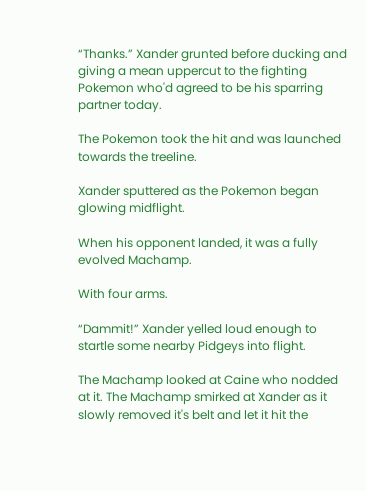“Thanks.” Xander grunted before ducking and giving a mean uppercut to the fighting Pokemon who'd agreed to be his sparring partner today.

The Pokemon took the hit and was launched towards the treeline.

Xander sputtered as the Pokemon began glowing midflight.

When his opponent landed, it was a fully evolved Machamp.

With four arms.

“Dammit!” Xander yelled loud enough to startle some nearby Pidgeys into flight.

The Machamp looked at Caine who nodded at it. The Machamp smirked at Xander as it slowly removed it's belt and let it hit the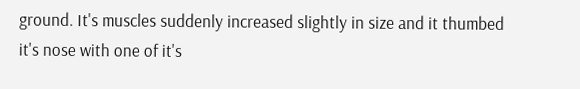ground. It's muscles suddenly increased slightly in size and it thumbed it's nose with one of it's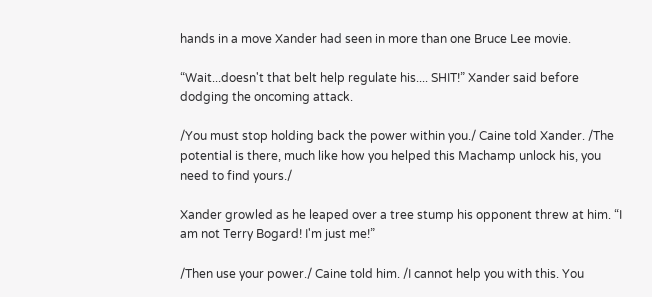hands in a move Xander had seen in more than one Bruce Lee movie.

“Wait...doesn't that belt help regulate his.... SHIT!” Xander said before dodging the oncoming attack.

/You must stop holding back the power within you./ Caine told Xander. /The potential is there, much like how you helped this Machamp unlock his, you need to find yours./

Xander growled as he leaped over a tree stump his opponent threw at him. “I am not Terry Bogard! I'm just me!”

/Then use your power./ Caine told him. /I cannot help you with this. You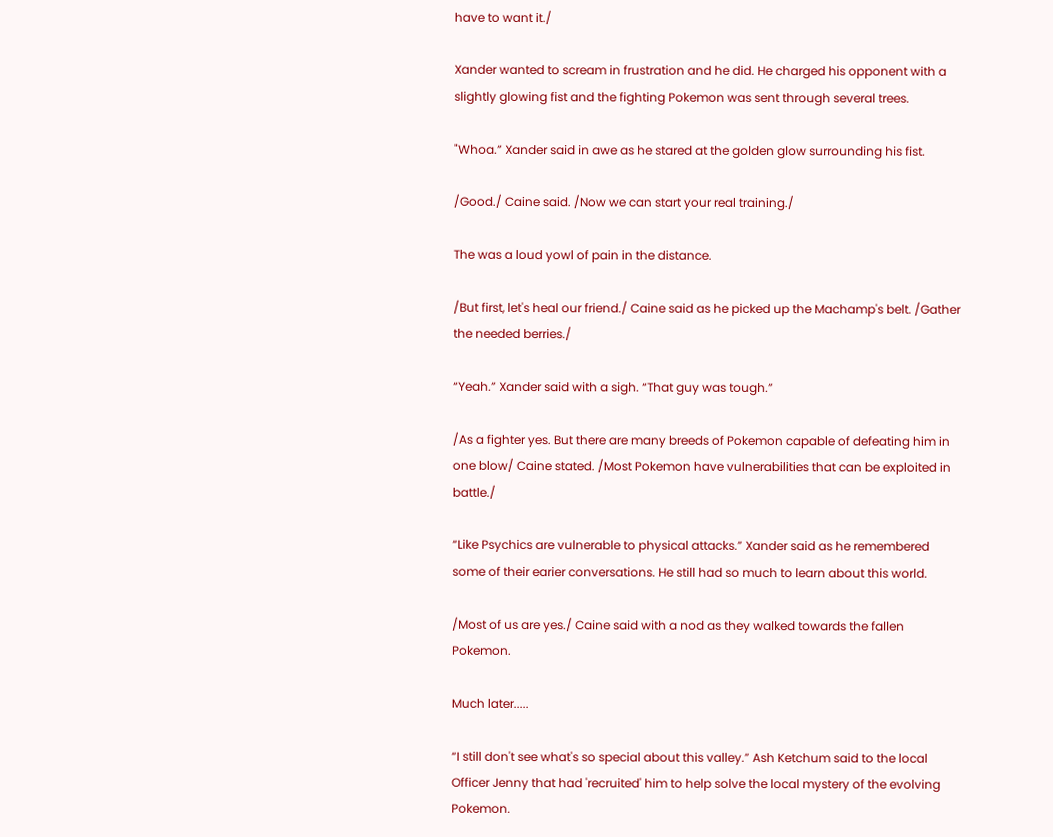have to want it./

Xander wanted to scream in frustration and he did. He charged his opponent with a slightly glowing fist and the fighting Pokemon was sent through several trees.

"Whoa.” Xander said in awe as he stared at the golden glow surrounding his fist.

/Good./ Caine said. /Now we can start your real training./

The was a loud yowl of pain in the distance.

/But first, let's heal our friend./ Caine said as he picked up the Machamp's belt. /Gather the needed berries./

“Yeah.” Xander said with a sigh. “That guy was tough.”

/As a fighter yes. But there are many breeds of Pokemon capable of defeating him in one blow/ Caine stated. /Most Pokemon have vulnerabilities that can be exploited in battle./

“Like Psychics are vulnerable to physical attacks.” Xander said as he remembered some of their earier conversations. He still had so much to learn about this world.

/Most of us are yes./ Caine said with a nod as they walked towards the fallen Pokemon.

Much later.....

“I still don't see what's so special about this valley.” Ash Ketchum said to the local Officer Jenny that had 'recruited' him to help solve the local mystery of the evolving Pokemon.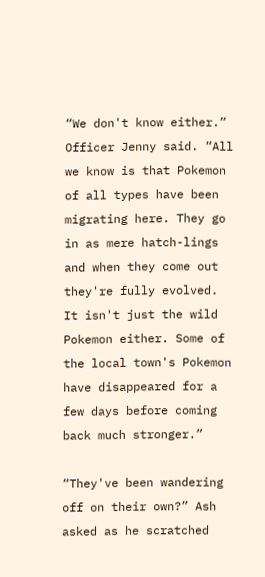“We don't know either.” Officer Jenny said. “All we know is that Pokemon of all types have been migrating here. They go in as mere hatch-lings and when they come out they're fully evolved. It isn't just the wild Pokemon either. Some of the local town's Pokemon have disappeared for a few days before coming back much stronger.”

“They've been wandering off on their own?” Ash asked as he scratched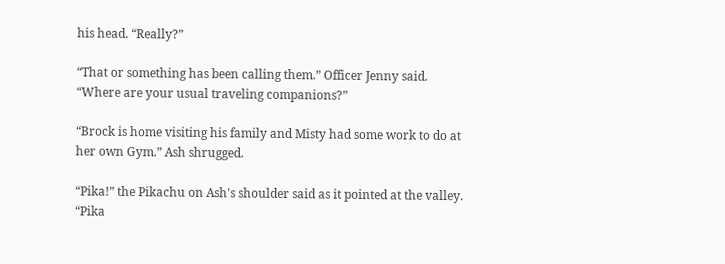his head. “Really?”

“That or something has been calling them.” Officer Jenny said. “Where are your usual traveling companions?”

“Brock is home visiting his family and Misty had some work to do at her own Gym.” Ash shrugged.

“Pika!” the Pikachu on Ash's shoulder said as it pointed at the valley. “Pika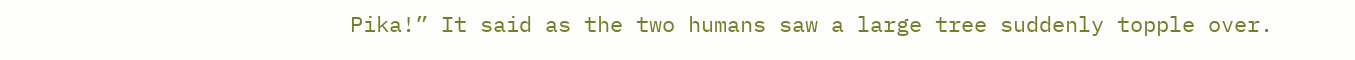Pika!” It said as the two humans saw a large tree suddenly topple over.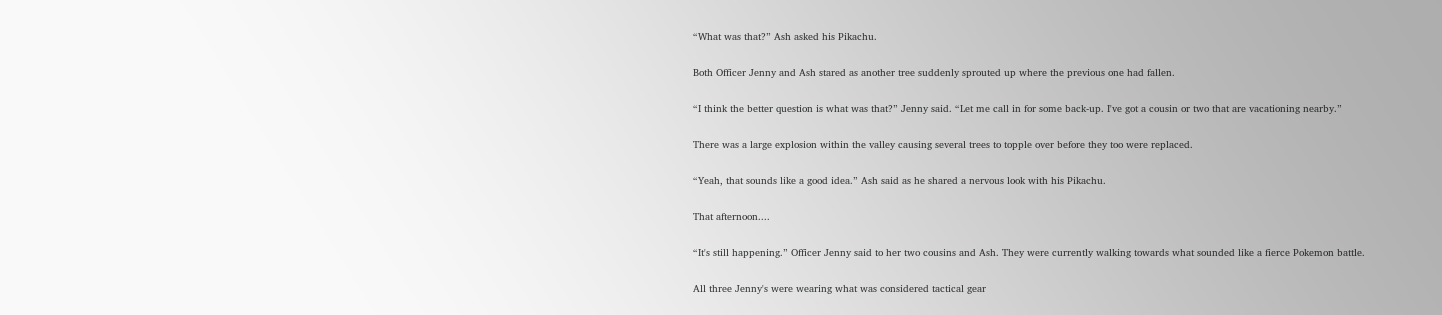“What was that?” Ash asked his Pikachu.

Both Officer Jenny and Ash stared as another tree suddenly sprouted up where the previous one had fallen.

“I think the better question is what was that?” Jenny said. “Let me call in for some back-up. I've got a cousin or two that are vacationing nearby.”

There was a large explosion within the valley causing several trees to topple over before they too were replaced.

“Yeah, that sounds like a good idea.” Ash said as he shared a nervous look with his Pikachu.

That afternoon....

“It's still happening.” Officer Jenny said to her two cousins and Ash. They were currently walking towards what sounded like a fierce Pokemon battle.

All three Jenny's were wearing what was considered tactical gear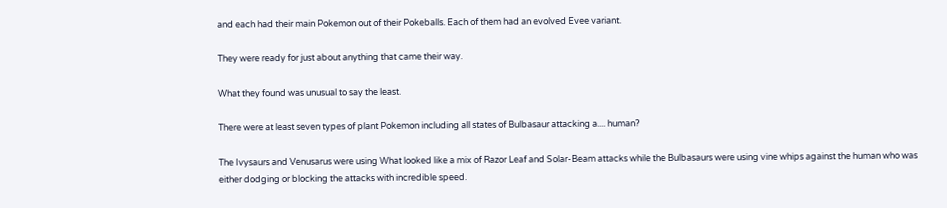and each had their main Pokemon out of their Pokeballs. Each of them had an evolved Evee variant.

They were ready for just about anything that came their way.

What they found was unusual to say the least.

There were at least seven types of plant Pokemon including all states of Bulbasaur attacking a.... human?

The Ivysaurs and Venusarus were using What looked like a mix of Razor Leaf and Solar-Beam attacks while the Bulbasaurs were using vine whips against the human who was either dodging or blocking the attacks with incredible speed.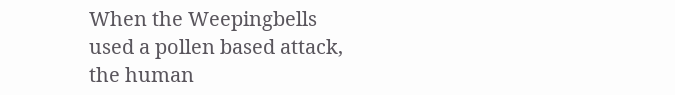When the Weepingbells used a pollen based attack, the human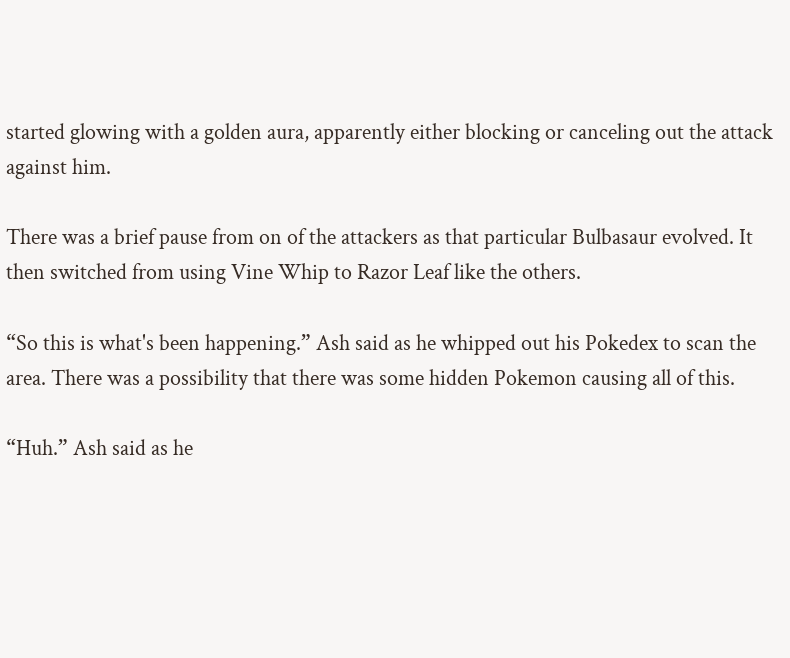started glowing with a golden aura, apparently either blocking or canceling out the attack against him.

There was a brief pause from on of the attackers as that particular Bulbasaur evolved. It then switched from using Vine Whip to Razor Leaf like the others.

“So this is what's been happening.” Ash said as he whipped out his Pokedex to scan the area. There was a possibility that there was some hidden Pokemon causing all of this.

“Huh.” Ash said as he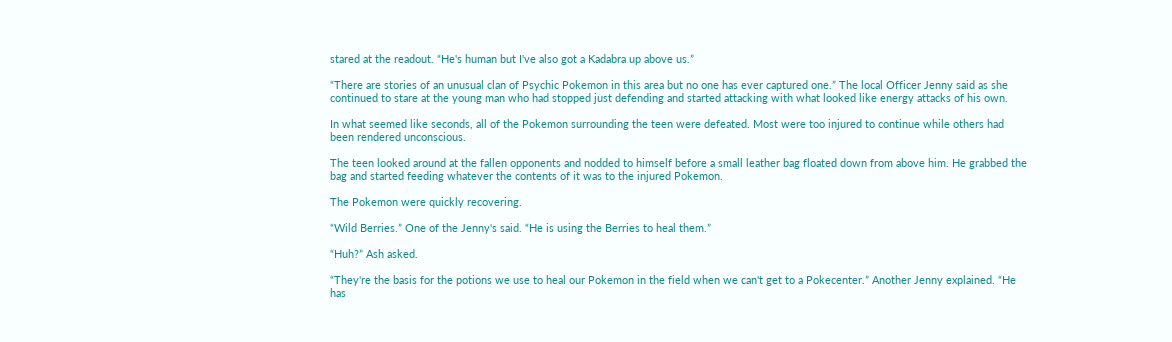stared at the readout. “He's human but I've also got a Kadabra up above us.”

“There are stories of an unusual clan of Psychic Pokemon in this area but no one has ever captured one.” The local Officer Jenny said as she continued to stare at the young man who had stopped just defending and started attacking with what looked like energy attacks of his own.

In what seemed like seconds, all of the Pokemon surrounding the teen were defeated. Most were too injured to continue while others had been rendered unconscious.

The teen looked around at the fallen opponents and nodded to himself before a small leather bag floated down from above him. He grabbed the bag and started feeding whatever the contents of it was to the injured Pokemon.

The Pokemon were quickly recovering.

“Wild Berries.” One of the Jenny's said. “He is using the Berries to heal them.”

“Huh?” Ash asked.

“They're the basis for the potions we use to heal our Pokemon in the field when we can't get to a Pokecenter.” Another Jenny explained. “He has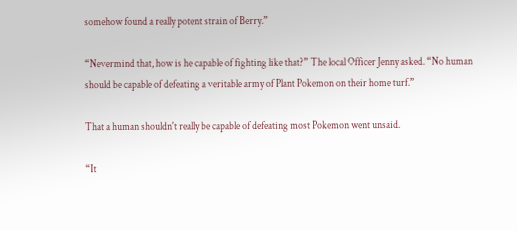somehow found a really potent strain of Berry.”

“Nevermind that, how is he capable of fighting like that?” The local Officer Jenny asked. “No human should be capable of defeating a veritable army of Plant Pokemon on their home turf.”

That a human shouldn't really be capable of defeating most Pokemon went unsaid.

“It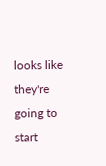looks like they're going to start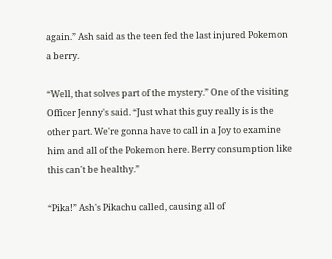again.” Ash said as the teen fed the last injured Pokemon a berry.

“Well, that solves part of the mystery.” One of the visiting Officer Jenny's said. “Just what this guy really is is the other part. We're gonna have to call in a Joy to examine him and all of the Pokemon here. Berry consumption like this can't be healthy.”

“Pika!” Ash's Pikachu called, causing all of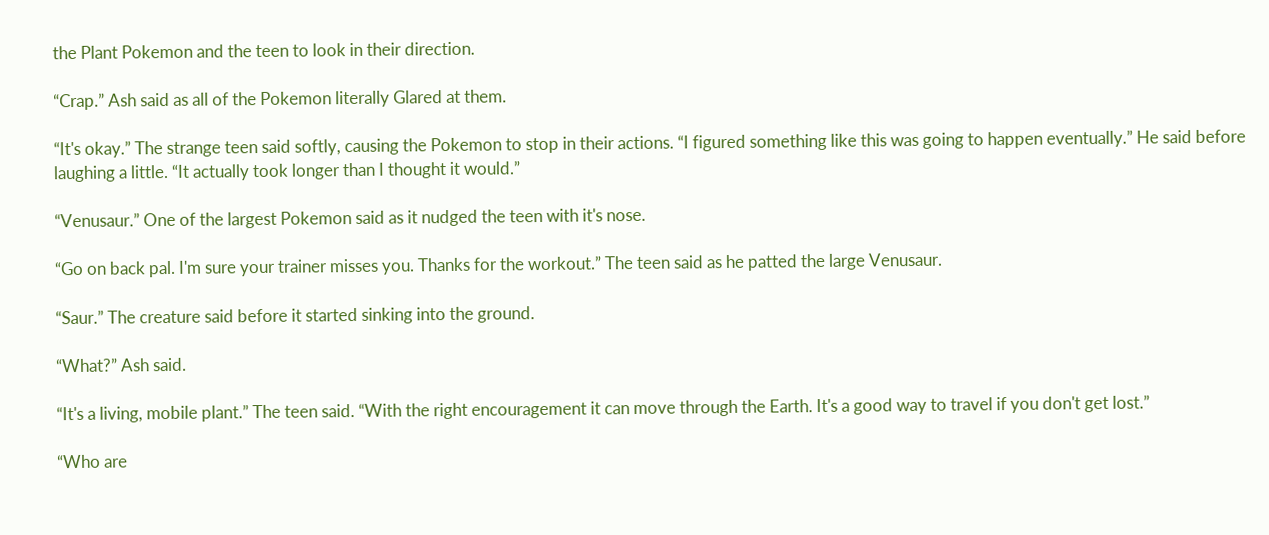the Plant Pokemon and the teen to look in their direction.

“Crap.” Ash said as all of the Pokemon literally Glared at them.

“It's okay.” The strange teen said softly, causing the Pokemon to stop in their actions. “I figured something like this was going to happen eventually.” He said before laughing a little. “It actually took longer than I thought it would.”

“Venusaur.” One of the largest Pokemon said as it nudged the teen with it's nose.

“Go on back pal. I'm sure your trainer misses you. Thanks for the workout.” The teen said as he patted the large Venusaur.

“Saur.” The creature said before it started sinking into the ground.

“What?” Ash said.

“It's a living, mobile plant.” The teen said. “With the right encouragement it can move through the Earth. It's a good way to travel if you don't get lost.”

“Who are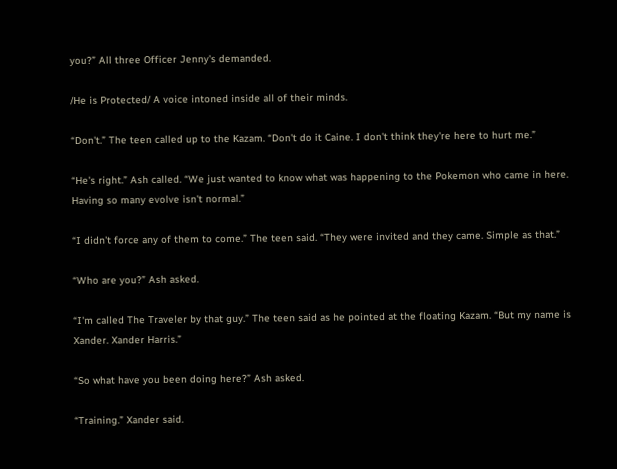you?” All three Officer Jenny's demanded.

/He is Protected/ A voice intoned inside all of their minds.

“Don't.” The teen called up to the Kazam. “Don't do it Caine. I don't think they're here to hurt me.”

“He's right.” Ash called. “We just wanted to know what was happening to the Pokemon who came in here. Having so many evolve isn't normal.”

“I didn't force any of them to come.” The teen said. “They were invited and they came. Simple as that.”

“Who are you?” Ash asked.

“I'm called The Traveler by that guy.” The teen said as he pointed at the floating Kazam. “But my name is Xander. Xander Harris.”

“So what have you been doing here?” Ash asked.

“Training.” Xander said.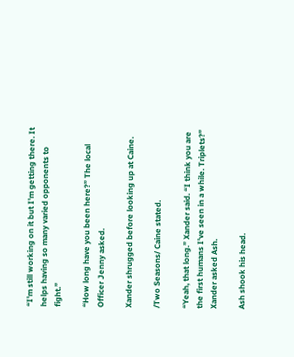“I'm still working on it but I'm getting there. It helps having so many varied opponents to fight.”

“How long have you been here?” The local Officer Jenny asked.

Xander shrugged before looking up at Caine.

/Two Seasons/ Caine stated.

“Yeah, that long.” Xander said. “I think you are the first humans I've seen in a while. Triplets?” Xander asked Ash.

Ash shook his head.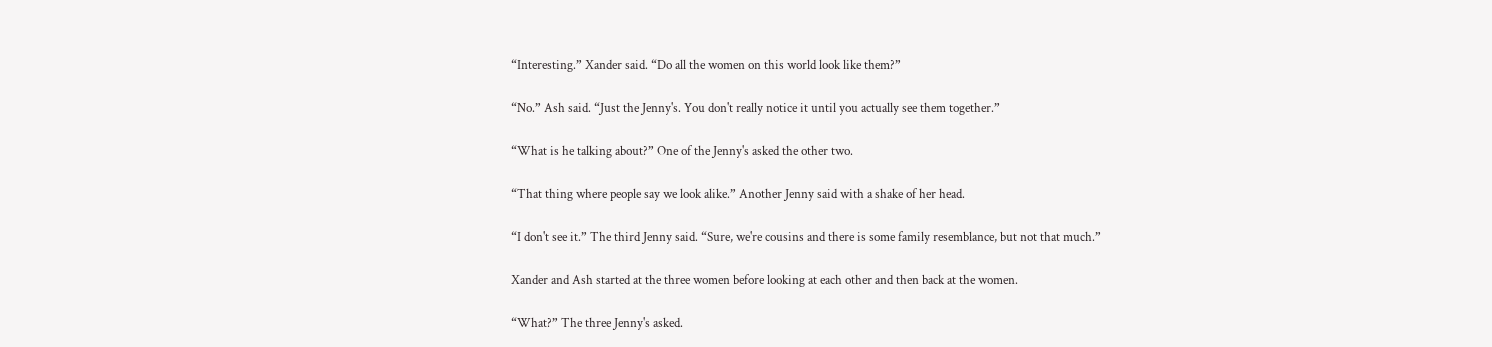“Interesting.” Xander said. “Do all the women on this world look like them?”

“No.” Ash said. “Just the Jenny's. You don't really notice it until you actually see them together.”

“What is he talking about?” One of the Jenny's asked the other two.

“That thing where people say we look alike.” Another Jenny said with a shake of her head.

“I don't see it.” The third Jenny said. “Sure, we're cousins and there is some family resemblance, but not that much.”

Xander and Ash started at the three women before looking at each other and then back at the women.

“What?” The three Jenny's asked.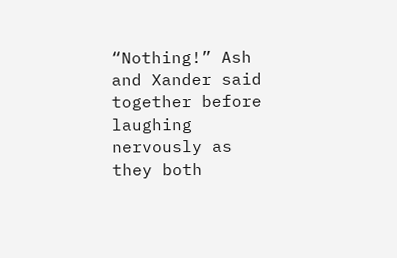“Nothing!” Ash and Xander said together before laughing nervously as they both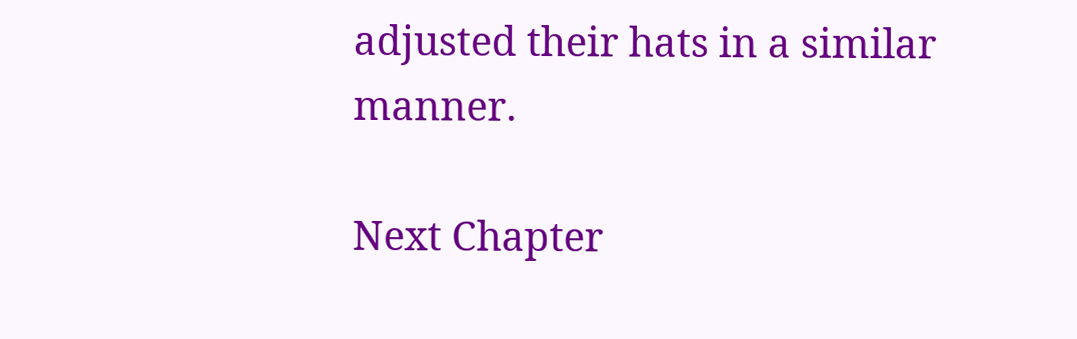adjusted their hats in a similar manner.

Next Chapter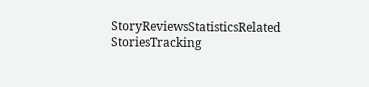StoryReviewsStatisticsRelated StoriesTracking